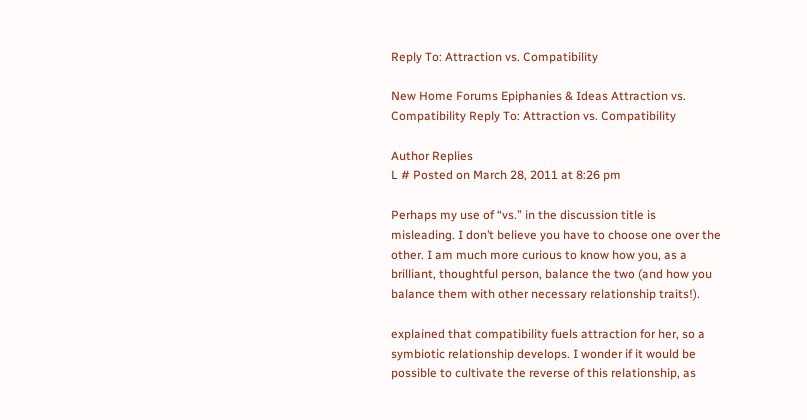Reply To: Attraction vs. Compatibility

New Home Forums Epiphanies & Ideas Attraction vs. Compatibility Reply To: Attraction vs. Compatibility

Author Replies
L # Posted on March 28, 2011 at 8:26 pm

Perhaps my use of “vs.” in the discussion title is misleading. I don’t believe you have to choose one over the other. I am much more curious to know how you, as a brilliant, thoughtful person, balance the two (and how you balance them with other necessary relationship traits!).

explained that compatibility fuels attraction for her, so a symbiotic relationship develops. I wonder if it would be possible to cultivate the reverse of this relationship, as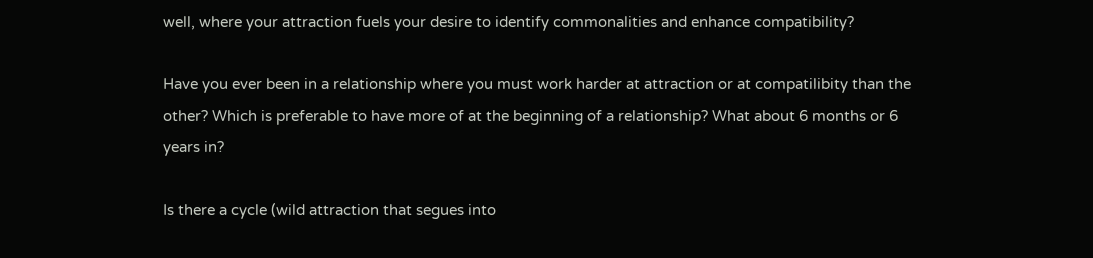well, where your attraction fuels your desire to identify commonalities and enhance compatibility?

Have you ever been in a relationship where you must work harder at attraction or at compatilibity than the other? Which is preferable to have more of at the beginning of a relationship? What about 6 months or 6 years in?

Is there a cycle (wild attraction that segues into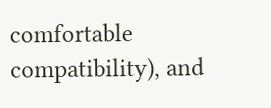comfortable compatibility), and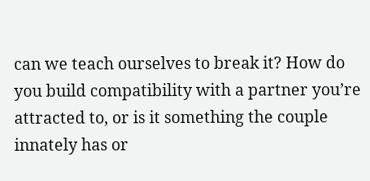can we teach ourselves to break it? How do you build compatibility with a partner you’re attracted to, or is it something the couple innately has or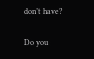don’t have?

Do you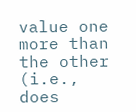value one more than the other (i.e., does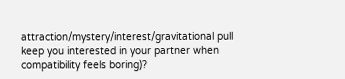attraction/mystery/interest/gravitational pull keep you interested in your partner when compatibility feels boring)?